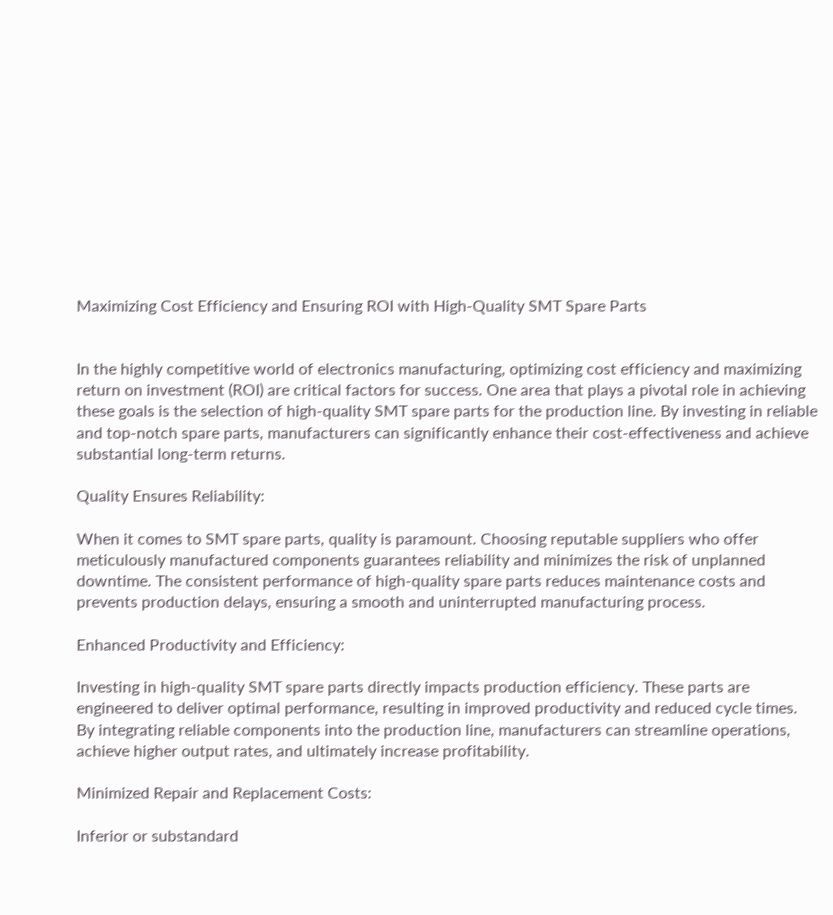Maximizing Cost Efficiency and Ensuring ROI with High-Quality SMT Spare Parts


In the highly competitive world of electronics manufacturing, optimizing cost efficiency and maximizing return on investment (ROI) are critical factors for success. One area that plays a pivotal role in achieving these goals is the selection of high-quality SMT spare parts for the production line. By investing in reliable and top-notch spare parts, manufacturers can significantly enhance their cost-effectiveness and achieve substantial long-term returns.

Quality Ensures Reliability:

When it comes to SMT spare parts, quality is paramount. Choosing reputable suppliers who offer meticulously manufactured components guarantees reliability and minimizes the risk of unplanned downtime. The consistent performance of high-quality spare parts reduces maintenance costs and prevents production delays, ensuring a smooth and uninterrupted manufacturing process.

Enhanced Productivity and Efficiency:

Investing in high-quality SMT spare parts directly impacts production efficiency. These parts are engineered to deliver optimal performance, resulting in improved productivity and reduced cycle times. By integrating reliable components into the production line, manufacturers can streamline operations, achieve higher output rates, and ultimately increase profitability.

Minimized Repair and Replacement Costs:

Inferior or substandard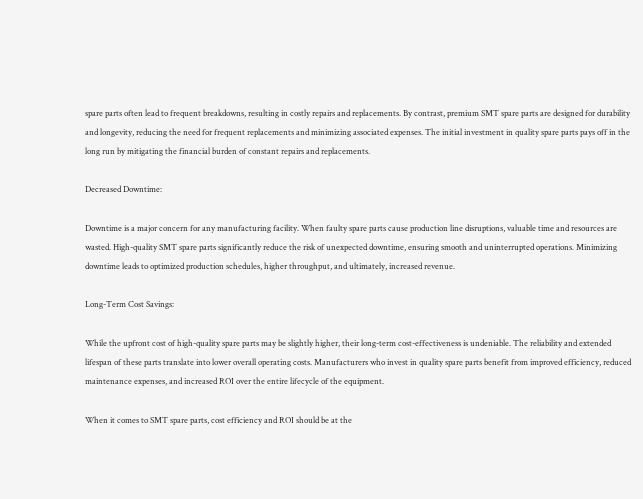spare parts often lead to frequent breakdowns, resulting in costly repairs and replacements. By contrast, premium SMT spare parts are designed for durability and longevity, reducing the need for frequent replacements and minimizing associated expenses. The initial investment in quality spare parts pays off in the long run by mitigating the financial burden of constant repairs and replacements.

Decreased Downtime:

Downtime is a major concern for any manufacturing facility. When faulty spare parts cause production line disruptions, valuable time and resources are wasted. High-quality SMT spare parts significantly reduce the risk of unexpected downtime, ensuring smooth and uninterrupted operations. Minimizing downtime leads to optimized production schedules, higher throughput, and ultimately, increased revenue.

Long-Term Cost Savings:

While the upfront cost of high-quality spare parts may be slightly higher, their long-term cost-effectiveness is undeniable. The reliability and extended lifespan of these parts translate into lower overall operating costs. Manufacturers who invest in quality spare parts benefit from improved efficiency, reduced maintenance expenses, and increased ROI over the entire lifecycle of the equipment.

When it comes to SMT spare parts, cost efficiency and ROI should be at the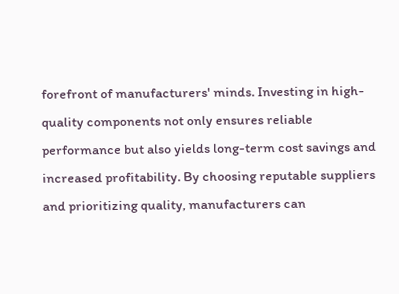forefront of manufacturers' minds. Investing in high-quality components not only ensures reliable performance but also yields long-term cost savings and increased profitability. By choosing reputable suppliers and prioritizing quality, manufacturers can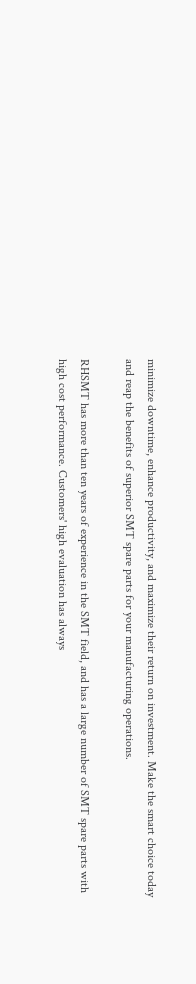minimize downtime, enhance productivity, and maximize their return on investment. Make the smart choice today and reap the benefits of superior SMT spare parts for your manufacturing operations.

RHSMT has more than ten years of experience in the SMT field, and has a large number of SMT spare parts with high cost performance. Customers' high evaluation has always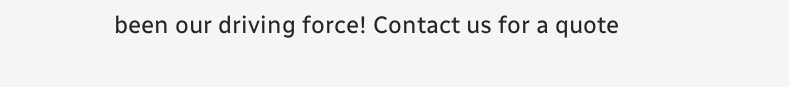been our driving force! Contact us for a quote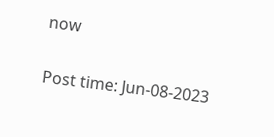now

Post time: Jun-08-2023